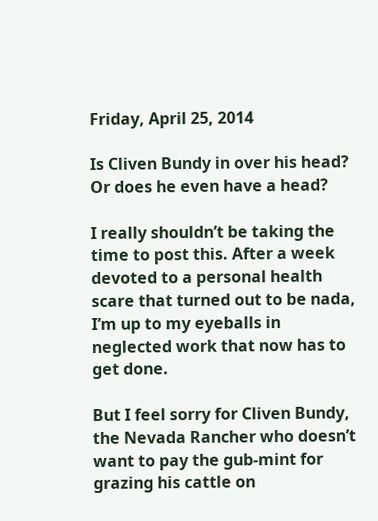Friday, April 25, 2014

Is Cliven Bundy in over his head? Or does he even have a head?

I really shouldn’t be taking the time to post this. After a week devoted to a personal health scare that turned out to be nada, I’m up to my eyeballs in neglected work that now has to get done.

But I feel sorry for Cliven Bundy, the Nevada Rancher who doesn’t want to pay the gub-mint for grazing his cattle on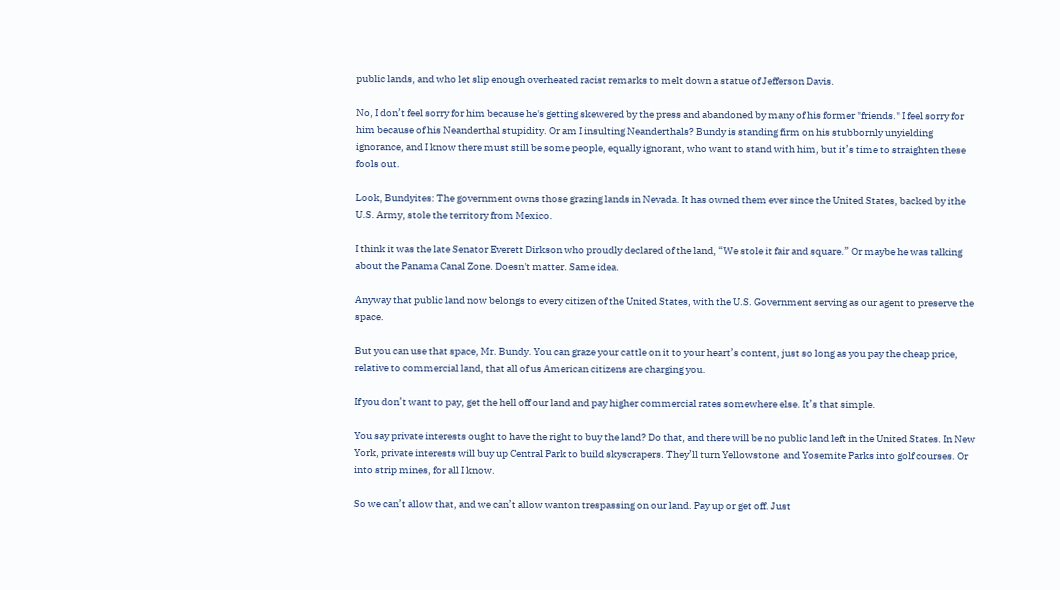public lands, and who let slip enough overheated racist remarks to melt down a statue of Jefferson Davis.

No, I don’t feel sorry for him because he's getting skewered by the press and abandoned by many of his former "friends." I feel sorry for him because of his Neanderthal stupidity. Or am I insulting Neanderthals? Bundy is standing firm on his stubbornly unyielding ignorance, and I know there must still be some people, equally ignorant, who want to stand with him, but it’s time to straighten these fools out.

Look, Bundyites: The government owns those grazing lands in Nevada. It has owned them ever since the United States, backed by ithe U.S. Army, stole the territory from Mexico.

I think it was the late Senator Everett Dirkson who proudly declared of the land, “We stole it fair and square.” Or maybe he was talking about the Panama Canal Zone. Doesn't matter. Same idea.

Anyway that public land now belongs to every citizen of the United States, with the U.S. Government serving as our agent to preserve the space.

But you can use that space, Mr. Bundy. You can graze your cattle on it to your heart’s content, just so long as you pay the cheap price, relative to commercial land, that all of us American citizens are charging you.

If you don’t want to pay, get the hell off our land and pay higher commercial rates somewhere else. It’s that simple.

You say private interests ought to have the right to buy the land? Do that, and there will be no public land left in the United States. In New York, private interests will buy up Central Park to build skyscrapers. They’ll turn Yellowstone  and Yosemite Parks into golf courses. Or into strip mines, for all I know.

So we can’t allow that, and we can’t allow wanton trespassing on our land. Pay up or get off. Just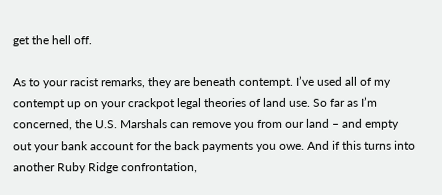get the hell off.

As to your racist remarks, they are beneath contempt. I’ve used all of my contempt up on your crackpot legal theories of land use. So far as I’m concerned, the U.S. Marshals can remove you from our land – and empty out your bank account for the back payments you owe. And if this turns into another Ruby Ridge confrontation,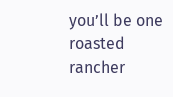you’ll be one roasted rancher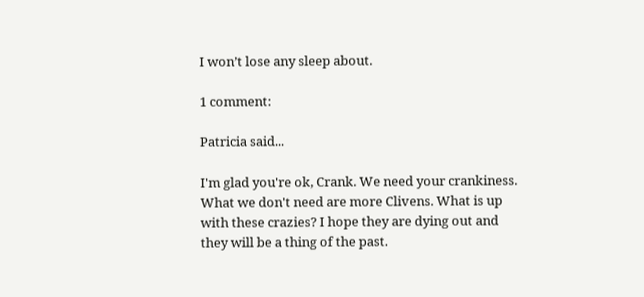I won’t lose any sleep about.

1 comment:

Patricia said...

I'm glad you're ok, Crank. We need your crankiness. What we don't need are more Clivens. What is up with these crazies? I hope they are dying out and they will be a thing of the past.